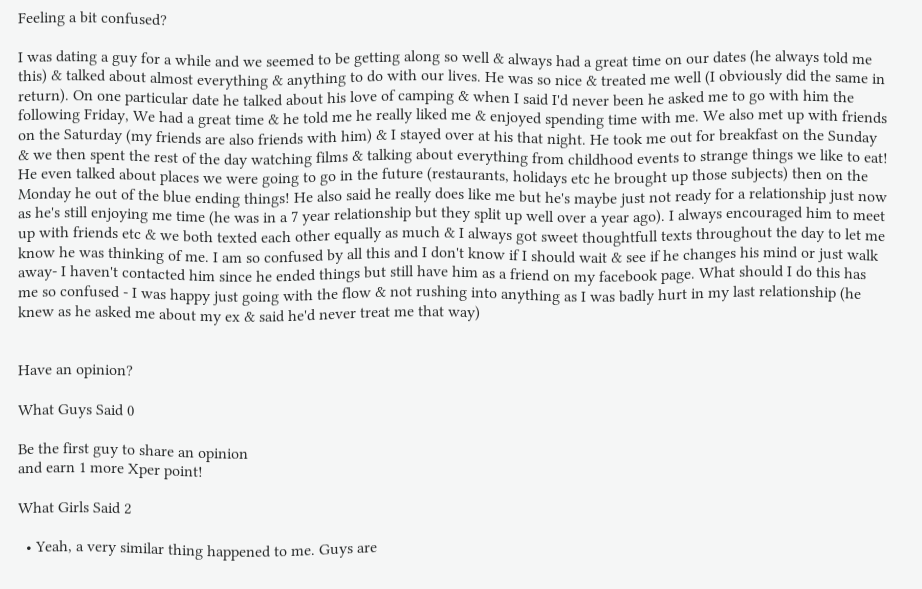Feeling a bit confused?

I was dating a guy for a while and we seemed to be getting along so well & always had a great time on our dates (he always told me this) & talked about almost everything & anything to do with our lives. He was so nice & treated me well (I obviously did the same in return). On one particular date he talked about his love of camping & when I said I'd never been he asked me to go with him the following Friday, We had a great time & he told me he really liked me & enjoyed spending time with me. We also met up with friends on the Saturday (my friends are also friends with him) & I stayed over at his that night. He took me out for breakfast on the Sunday & we then spent the rest of the day watching films & talking about everything from childhood events to strange things we like to eat! He even talked about places we were going to go in the future (restaurants, holidays etc he brought up those subjects) then on the Monday he out of the blue ending things! He also said he really does like me but he's maybe just not ready for a relationship just now as he's still enjoying me time (he was in a 7 year relationship but they split up well over a year ago). I always encouraged him to meet up with friends etc & we both texted each other equally as much & I always got sweet thoughtfull texts throughout the day to let me know he was thinking of me. I am so confused by all this and I don't know if I should wait & see if he changes his mind or just walk away- I haven't contacted him since he ended things but still have him as a friend on my facebook page. What should I do this has me so confused - I was happy just going with the flow & not rushing into anything as I was badly hurt in my last relationship (he knew as he asked me about my ex & said he'd never treat me that way)


Have an opinion?

What Guys Said 0

Be the first guy to share an opinion
and earn 1 more Xper point!

What Girls Said 2

  • Yeah, a very similar thing happened to me. Guys are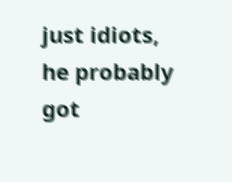just idiots, he probably got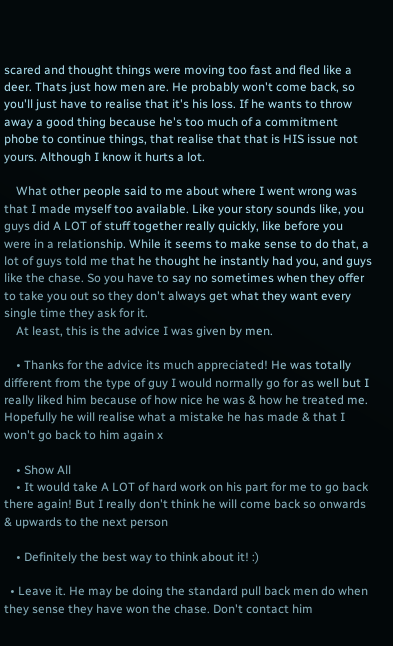scared and thought things were moving too fast and fled like a deer. Thats just how men are. He probably won't come back, so you'll just have to realise that it's his loss. If he wants to throw away a good thing because he's too much of a commitment phobe to continue things, that realise that that is HIS issue not yours. Although I know it hurts a lot.

    What other people said to me about where I went wrong was that I made myself too available. Like your story sounds like, you guys did A LOT of stuff together really quickly, like before you were in a relationship. While it seems to make sense to do that, a lot of guys told me that he thought he instantly had you, and guys like the chase. So you have to say no sometimes when they offer to take you out so they don't always get what they want every single time they ask for it.
    At least, this is the advice I was given by men.

    • Thanks for the advice its much appreciated! He was totally different from the type of guy I would normally go for as well but I really liked him because of how nice he was & how he treated me. Hopefully he will realise what a mistake he has made & that I won't go back to him again x

    • Show All
    • It would take A LOT of hard work on his part for me to go back there again! But I really don't think he will come back so onwards & upwards to the next person

    • Definitely the best way to think about it! :)

  • Leave it. He may be doing the standard pull back men do when they sense they have won the chase. Don't contact him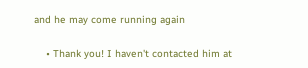and he may come running again

    • Thank you! I haven't contacted him at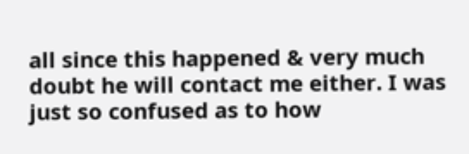all since this happened & very much doubt he will contact me either. I was just so confused as to how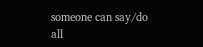someone can say/do all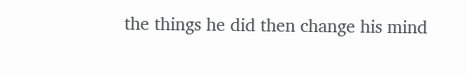the things he did then change his mind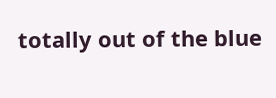totally out of the blue